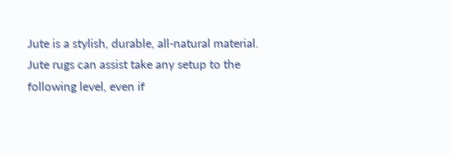Jute is a stylish, durable, all-natural material. Jute rugs can assist take any setup to the following level, even if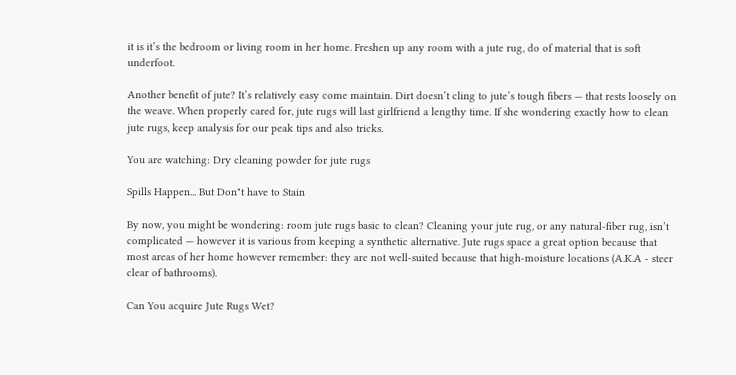it is it’s the bedroom or living room in her home. Freshen up any room with a jute rug, do of material that is soft underfoot.

Another benefit of jute? It’s relatively easy come maintain. Dirt doesn’t cling to jute’s tough fibers — that rests loosely on the weave. When properly cared for, jute rugs will last girlfriend a lengthy time. If she wondering exactly how to clean jute rugs, keep analysis for our peak tips and also tricks.

You are watching: Dry cleaning powder for jute rugs

Spills Happen... But Don"t have to Stain

By now, you might be wondering: room jute rugs basic to clean? Cleaning your jute rug, or any natural-fiber rug, isn’t complicated — however it is various from keeping a synthetic alternative. Jute rugs space a great option because that most areas of her home however remember: they are not well-suited because that high-moisture locations (A.K.A - steer clear of bathrooms).

Can You acquire Jute Rugs Wet?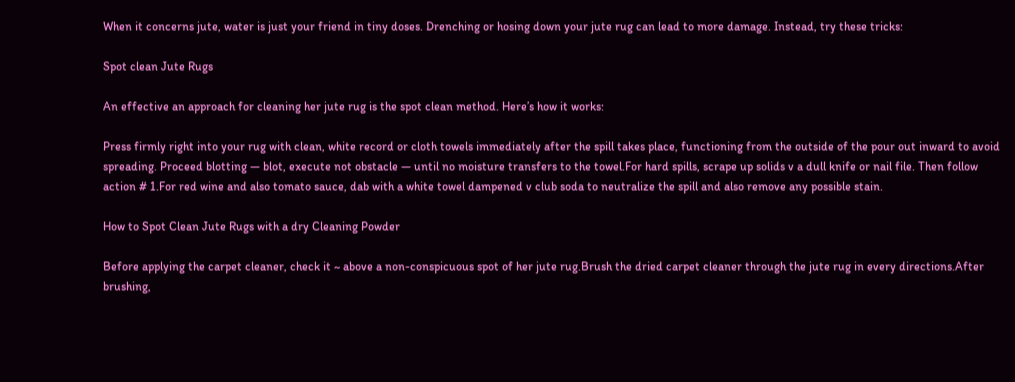When it concerns jute, water is just your friend in tiny doses. Drenching or hosing down your jute rug can lead to more damage. Instead, try these tricks:

Spot clean Jute Rugs

An effective an approach for cleaning her jute rug is the spot clean method. Here’s how it works:

Press firmly right into your rug with clean, white record or cloth towels immediately after the spill takes place, functioning from the outside of the pour out inward to avoid spreading. Proceed blotting — blot, execute not obstacle — until no moisture transfers to the towel.For hard spills, scrape up solids v a dull knife or nail file. Then follow action # 1.For red wine and also tomato sauce, dab with a white towel dampened v club soda to neutralize the spill and also remove any possible stain.

How to Spot Clean Jute Rugs with a dry Cleaning Powder

Before applying the carpet cleaner, check it ~ above a non-conspicuous spot of her jute rug.Brush the dried carpet cleaner through the jute rug in every directions.After brushing,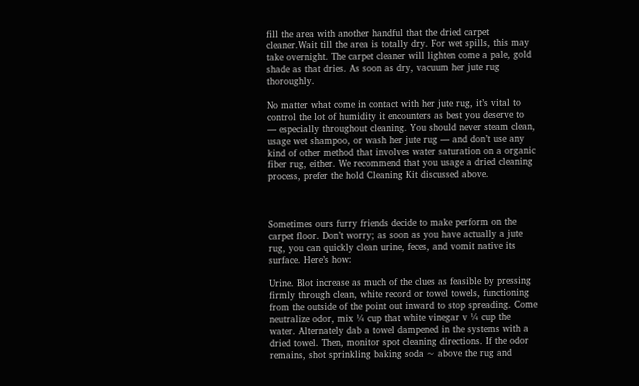fill the area with another handful that the dried carpet cleaner.Wait till the area is totally dry. For wet spills, this may take overnight. The carpet cleaner will lighten come a pale, gold shade as that dries. As soon as dry, vacuum her jute rug thoroughly.

No matter what come in contact with her jute rug, it’s vital to control the lot of humidity it encounters as best you deserve to — especially throughout cleaning. You should never steam clean, usage wet shampoo, or wash her jute rug — and don’t use any kind of other method that involves water saturation on a organic fiber rug, either. We recommend that you usage a dried cleaning process, prefer the hold Cleaning Kit discussed above.



Sometimes ours furry friends decide to make perform on the carpet floor. Don’t worry; as soon as you have actually a jute rug, you can quickly clean urine, feces, and vomit native its surface. Here’s how:

Urine. Blot increase as much of the clues as feasible by pressing firmly through clean, white record or towel towels, functioning from the outside of the point out inward to stop spreading. Come neutralize odor, mix ¼ cup that white vinegar v ¼ cup the water. Alternately dab a towel dampened in the systems with a dried towel. Then, monitor spot cleaning directions. If the odor remains, shot sprinkling baking soda ~ above the rug and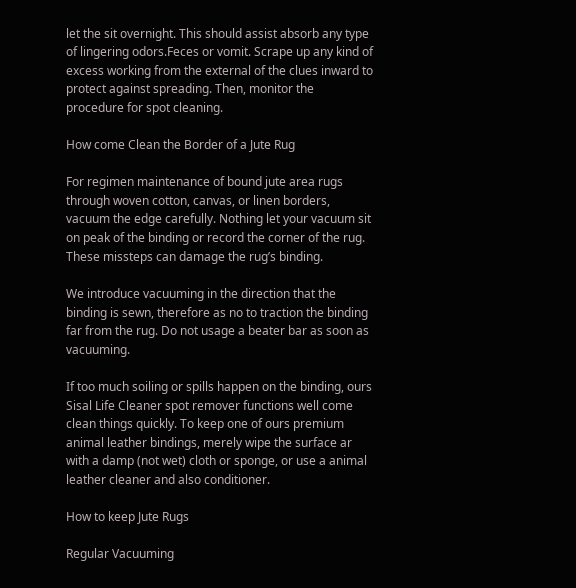let the sit overnight. This should assist absorb any type of lingering odors.Feces or vomit. Scrape up any kind of excess working from the external of the clues inward to protect against spreading. Then, monitor the procedure for spot cleaning.

How come Clean the Border of a Jute Rug

For regimen maintenance of bound jute area rugs through woven cotton, canvas, or linen borders, vacuum the edge carefully. Nothing let your vacuum sit on peak of the binding or record the corner of the rug. These missteps can damage the rug’s binding.

We introduce vacuuming in the direction that the binding is sewn, therefore as no to traction the binding far from the rug. Do not usage a beater bar as soon as vacuuming.

If too much soiling or spills happen on the binding, ours Sisal Life Cleaner spot remover functions well come clean things quickly. To keep one of ours premium animal leather bindings, merely wipe the surface ar with a damp (not wet) cloth or sponge, or use a animal leather cleaner and also conditioner.

How to keep Jute Rugs

Regular Vacuuming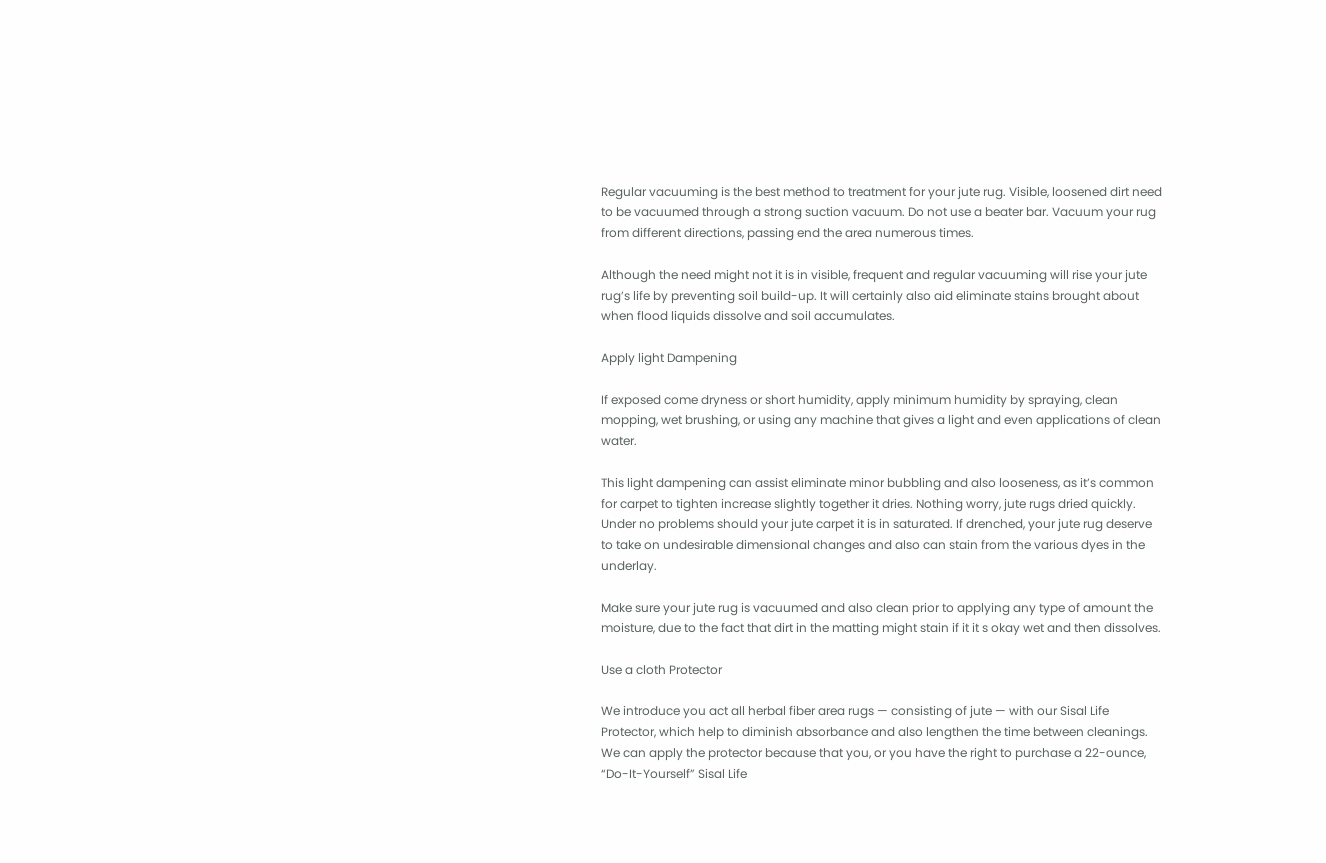Regular vacuuming is the best method to treatment for your jute rug. Visible, loosened dirt need to be vacuumed through a strong suction vacuum. Do not use a beater bar. Vacuum your rug from different directions, passing end the area numerous times.

Although the need might not it is in visible, frequent and regular vacuuming will rise your jute rug’s life by preventing soil build-up. It will certainly also aid eliminate stains brought about when flood liquids dissolve and soil accumulates.

Apply light Dampening

If exposed come dryness or short humidity, apply minimum humidity by spraying, clean mopping, wet brushing, or using any machine that gives a light and even applications of clean water.

This light dampening can assist eliminate minor bubbling and also looseness, as it’s common for carpet to tighten increase slightly together it dries. Nothing worry, jute rugs dried quickly. Under no problems should your jute carpet it is in saturated. If drenched, your jute rug deserve to take on undesirable dimensional changes and also can stain from the various dyes in the underlay.

Make sure your jute rug is vacuumed and also clean prior to applying any type of amount the moisture, due to the fact that dirt in the matting might stain if it it s okay wet and then dissolves.

Use a cloth Protector

We introduce you act all herbal fiber area rugs — consisting of jute — with our Sisal Life Protector, which help to diminish absorbance and also lengthen the time between cleanings. We can apply the protector because that you, or you have the right to purchase a 22-ounce, “Do-It-Yourself” Sisal Life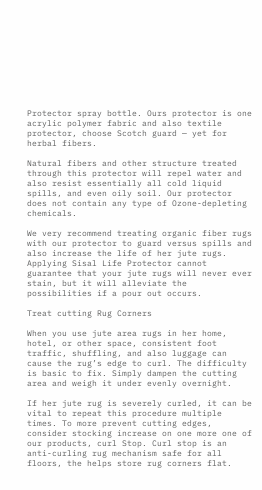Protector spray bottle. Ours protector is one acrylic polymer fabric and also textile protector, choose Scotch guard — yet for herbal fibers.

Natural fibers and other structure treated through this protector will repel water and also resist essentially all cold liquid spills, and even oily soil. Our protector does not contain any type of Ozone-depleting chemicals.

We very recommend treating organic fiber rugs with our protector to guard versus spills and also increase the life of her jute rugs. Applying Sisal Life Protector cannot guarantee that your jute rugs will never ever stain, but it will alleviate the possibilities if a pour out occurs.

Treat cutting Rug Corners

When you use jute area rugs in her home, hotel, or other space, consistent foot traffic, shuffling, and also luggage can cause the rug’s edge to curl. The difficulty is basic to fix. Simply dampen the cutting area and weigh it under evenly overnight.

If her jute rug is severely curled, it can be vital to repeat this procedure multiple times. To more prevent cutting edges, consider stocking increase on one more one of our products, curl Stop. Curl stop is an anti-curling rug mechanism safe for all floors, the helps store rug corners flat.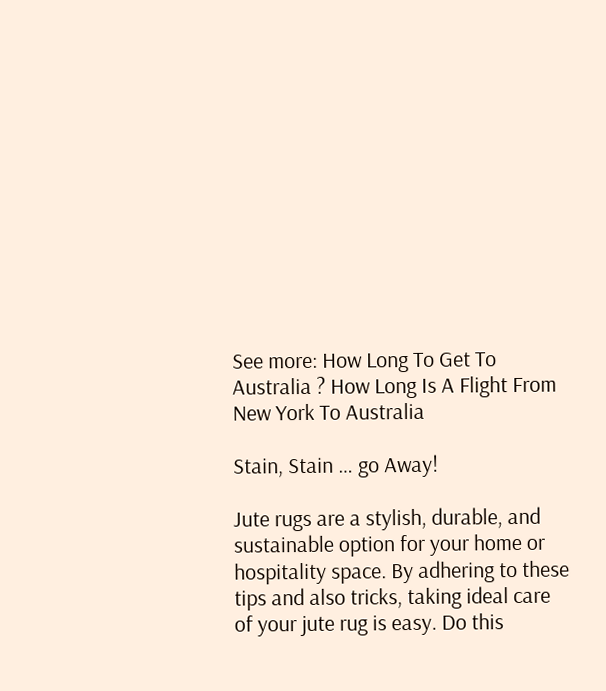See more: How Long To Get To Australia ? How Long Is A Flight From New York To Australia

Stain, Stain … go Away!

Jute rugs are a stylish, durable, and sustainable option for your home or hospitality space. By adhering to these tips and also tricks, taking ideal care of your jute rug is easy. Do this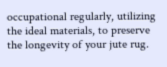occupational regularly, utilizing the ideal materials, to preserve the longevity of your jute rug.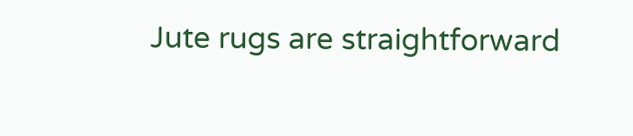Jute rugs are straightforward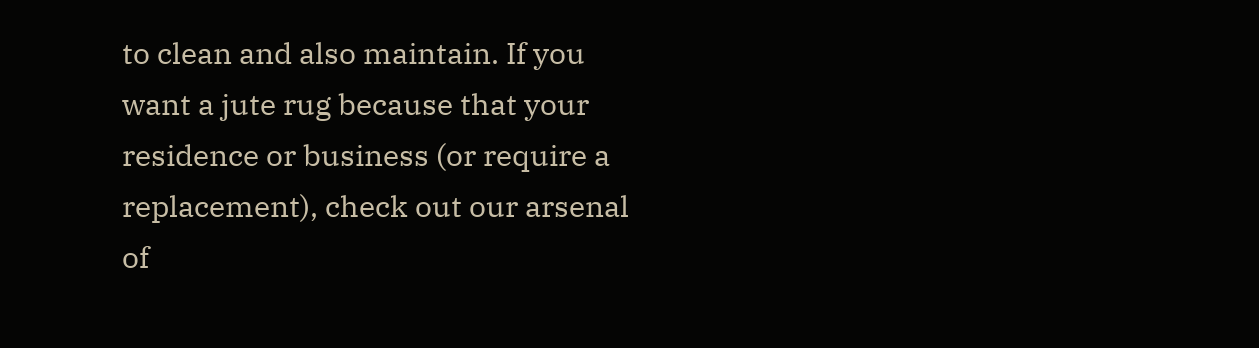to clean and also maintain. If you want a jute rug because that your residence or business (or require a replacement), check out our arsenal of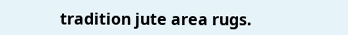tradition jute area rugs.